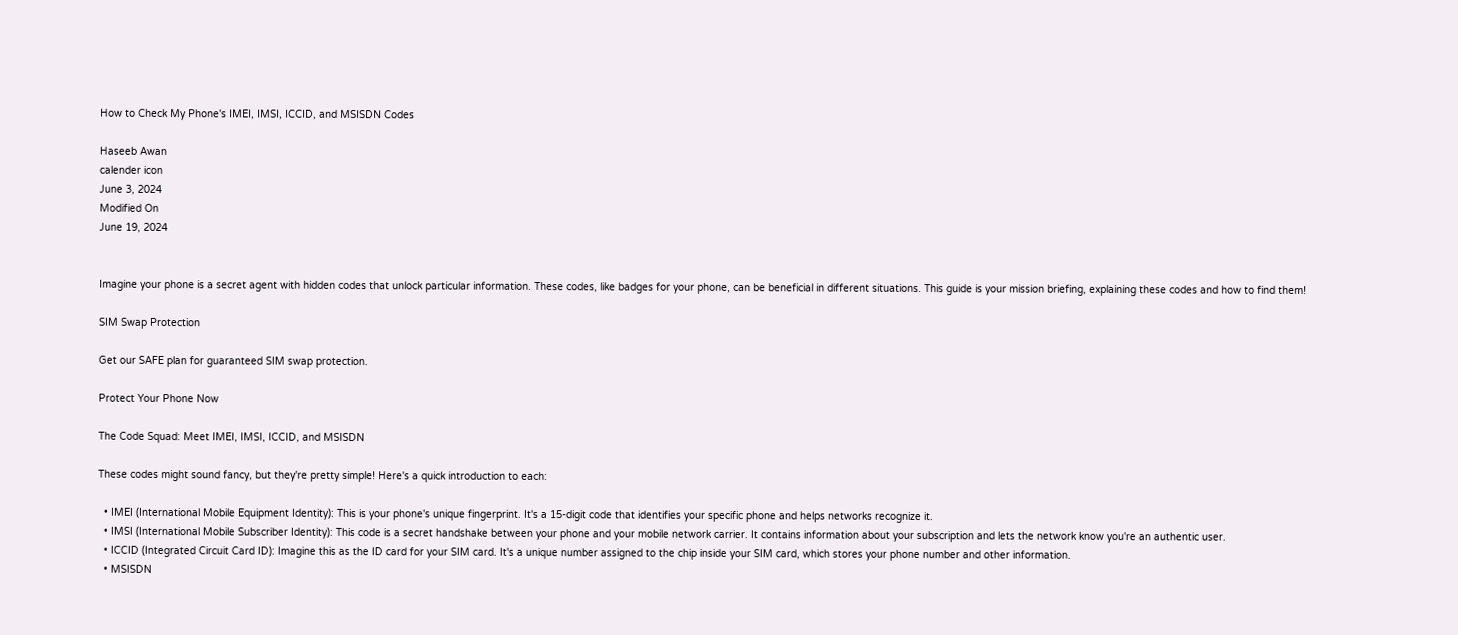How to Check My Phone's IMEI, IMSI, ICCID, and MSISDN Codes

Haseeb Awan
calender icon
June 3, 2024
Modified On
June 19, 2024


Imagine your phone is a secret agent with hidden codes that unlock particular information. These codes, like badges for your phone, can be beneficial in different situations. This guide is your mission briefing, explaining these codes and how to find them!

SIM Swap Protection

Get our SAFE plan for guaranteed SIM swap protection.

Protect Your Phone Now

The Code Squad: Meet IMEI, IMSI, ICCID, and MSISDN

These codes might sound fancy, but they're pretty simple! Here's a quick introduction to each:

  • IMEI (International Mobile Equipment Identity): This is your phone's unique fingerprint. It's a 15-digit code that identifies your specific phone and helps networks recognize it.
  • IMSI (International Mobile Subscriber Identity): This code is a secret handshake between your phone and your mobile network carrier. It contains information about your subscription and lets the network know you're an authentic user.
  • ICCID (Integrated Circuit Card ID): Imagine this as the ID card for your SIM card. It's a unique number assigned to the chip inside your SIM card, which stores your phone number and other information.
  • MSISDN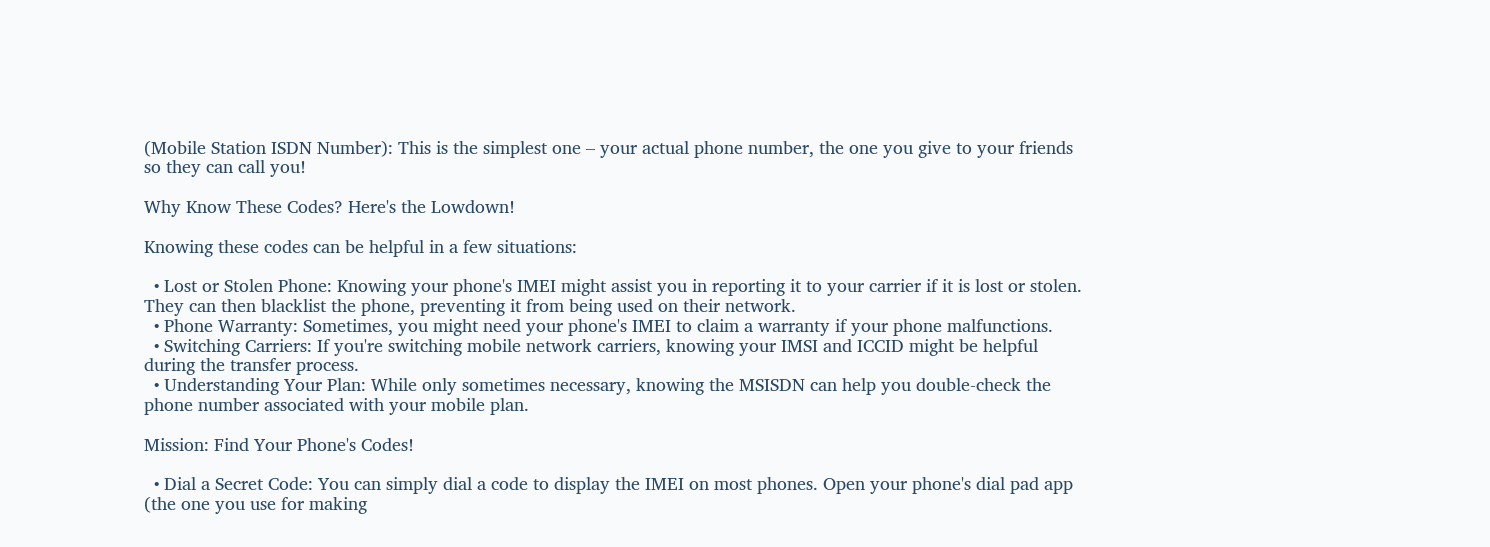(Mobile Station ISDN Number): This is the simplest one – your actual phone number, the one you give to your friends so they can call you!

Why Know These Codes? Here's the Lowdown!

Knowing these codes can be helpful in a few situations:

  • Lost or Stolen Phone: Knowing your phone's IMEI might assist you in reporting it to your carrier if it is lost or stolen. They can then blacklist the phone, preventing it from being used on their network.
  • Phone Warranty: Sometimes, you might need your phone's IMEI to claim a warranty if your phone malfunctions.
  • Switching Carriers: If you're switching mobile network carriers, knowing your IMSI and ICCID might be helpful during the transfer process.
  • Understanding Your Plan: While only sometimes necessary, knowing the MSISDN can help you double-check the phone number associated with your mobile plan.

Mission: Find Your Phone's Codes!

  • Dial a Secret Code: You can simply dial a code to display the IMEI on most phones. Open your phone's dial pad app (the one you use for making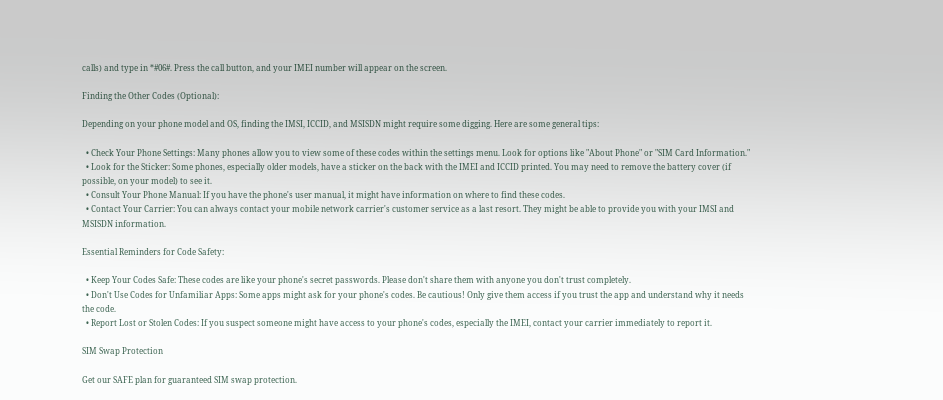calls) and type in *#06#. Press the call button, and your IMEI number will appear on the screen.

Finding the Other Codes (Optional):

Depending on your phone model and OS, finding the IMSI, ICCID, and MSISDN might require some digging. Here are some general tips:

  • Check Your Phone Settings: Many phones allow you to view some of these codes within the settings menu. Look for options like "About Phone" or "SIM Card Information."
  • Look for the Sticker: Some phones, especially older models, have a sticker on the back with the IMEI and ICCID printed. You may need to remove the battery cover (if possible, on your model) to see it.
  • Consult Your Phone Manual: If you have the phone's user manual, it might have information on where to find these codes.
  • Contact Your Carrier: You can always contact your mobile network carrier's customer service as a last resort. They might be able to provide you with your IMSI and MSISDN information.

Essential Reminders for Code Safety:

  • Keep Your Codes Safe: These codes are like your phone's secret passwords. Please don't share them with anyone you don't trust completely.
  • Don't Use Codes for Unfamiliar Apps: Some apps might ask for your phone's codes. Be cautious! Only give them access if you trust the app and understand why it needs the code.
  • Report Lost or Stolen Codes: If you suspect someone might have access to your phone's codes, especially the IMEI, contact your carrier immediately to report it.

SIM Swap Protection

Get our SAFE plan for guaranteed SIM swap protection.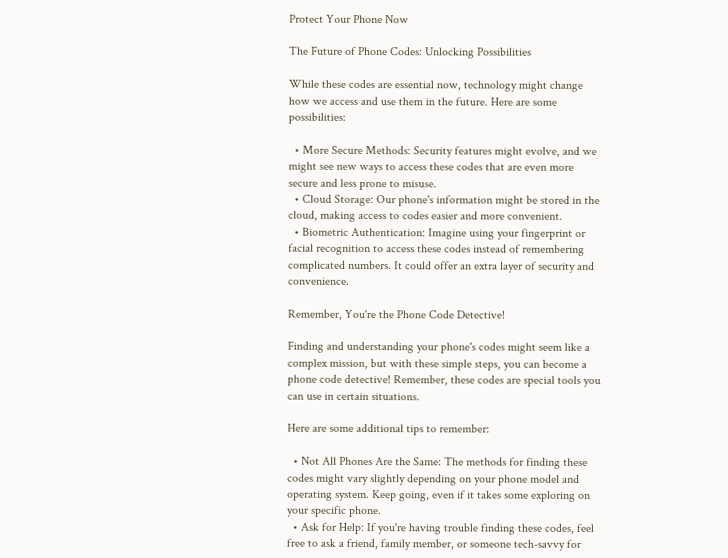Protect Your Phone Now

The Future of Phone Codes: Unlocking Possibilities

While these codes are essential now, technology might change how we access and use them in the future. Here are some possibilities:

  • More Secure Methods: Security features might evolve, and we might see new ways to access these codes that are even more secure and less prone to misuse.
  • Cloud Storage: Our phone's information might be stored in the cloud, making access to codes easier and more convenient.
  • Biometric Authentication: Imagine using your fingerprint or facial recognition to access these codes instead of remembering complicated numbers. It could offer an extra layer of security and convenience.

Remember, You're the Phone Code Detective!

Finding and understanding your phone's codes might seem like a complex mission, but with these simple steps, you can become a phone code detective! Remember, these codes are special tools you can use in certain situations.

Here are some additional tips to remember:

  • Not All Phones Are the Same: The methods for finding these codes might vary slightly depending on your phone model and operating system. Keep going, even if it takes some exploring on your specific phone.
  • Ask for Help: If you're having trouble finding these codes, feel free to ask a friend, family member, or someone tech-savvy for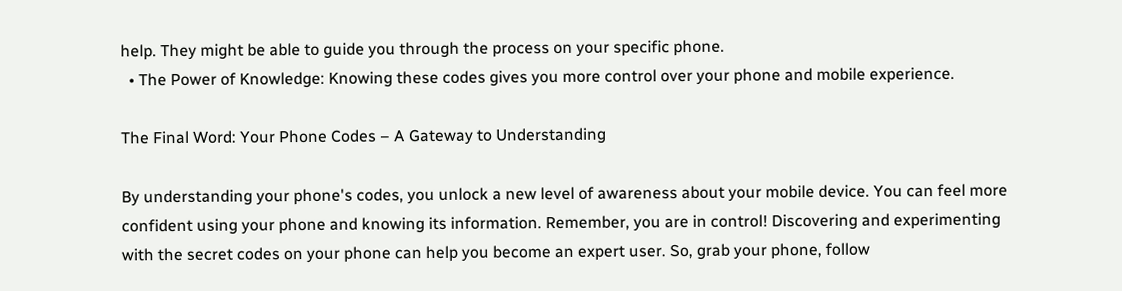help. They might be able to guide you through the process on your specific phone.
  • The Power of Knowledge: Knowing these codes gives you more control over your phone and mobile experience.

The Final Word: Your Phone Codes – A Gateway to Understanding

By understanding your phone's codes, you unlock a new level of awareness about your mobile device. You can feel more confident using your phone and knowing its information. Remember, you are in control! Discovering and experimenting with the secret codes on your phone can help you become an expert user. So, grab your phone, follow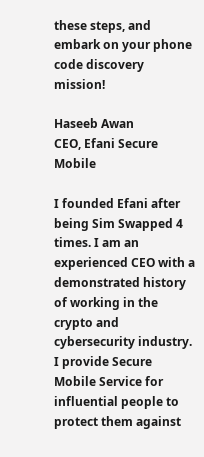these steps, and embark on your phone code discovery mission!

Haseeb Awan
CEO, Efani Secure Mobile

I founded Efani after being Sim Swapped 4 times. I am an experienced CEO with a demonstrated history of working in the crypto and cybersecurity industry. I provide Secure Mobile Service for influential people to protect them against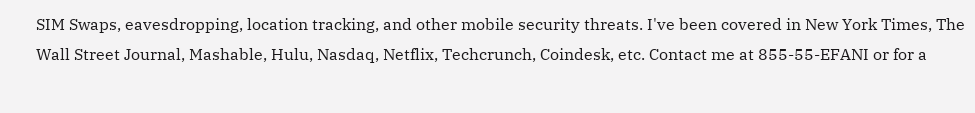SIM Swaps, eavesdropping, location tracking, and other mobile security threats. I've been covered in New York Times, The Wall Street Journal, Mashable, Hulu, Nasdaq, Netflix, Techcrunch, Coindesk, etc. Contact me at 855-55-EFANI or for a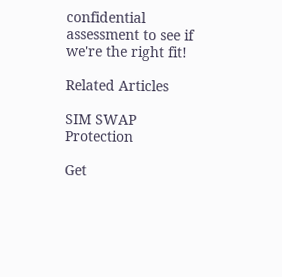confidential assessment to see if we're the right fit!

Related Articles

SIM SWAP Protection

Get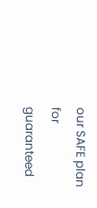our SAFE plan for guaranteed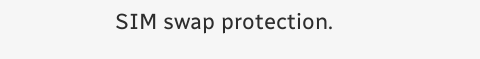SIM swap protection.